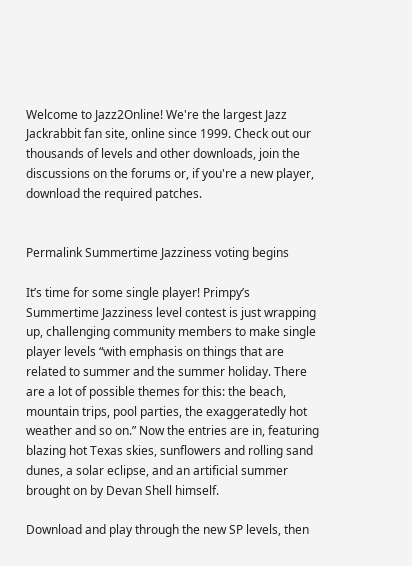Welcome to Jazz2Online! We're the largest Jazz Jackrabbit fan site, online since 1999. Check out our thousands of levels and other downloads, join the discussions on the forums or, if you're a new player, download the required patches.


Permalink Summertime Jazziness voting begins

It’s time for some single player! Primpy’s Summertime Jazziness level contest is just wrapping up, challenging community members to make single player levels “with emphasis on things that are related to summer and the summer holiday. There are a lot of possible themes for this: the beach, mountain trips, pool parties, the exaggeratedly hot weather and so on.” Now the entries are in, featuring blazing hot Texas skies, sunflowers and rolling sand dunes, a solar eclipse, and an artificial summer brought on by Devan Shell himself.

Download and play through the new SP levels, then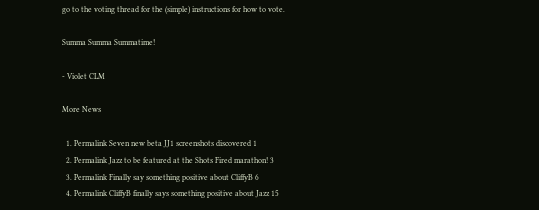go to the voting thread for the (simple) instructions for how to vote.

Summa Summa Summatime!

- Violet CLM

More News

  1. Permalink Seven new beta JJ1 screenshots discovered 1
  2. Permalink Jazz to be featured at the Shots Fired marathon! 3
  3. Permalink Finally say something positive about CliffyB 6
  4. Permalink CliffyB finally says something positive about Jazz 15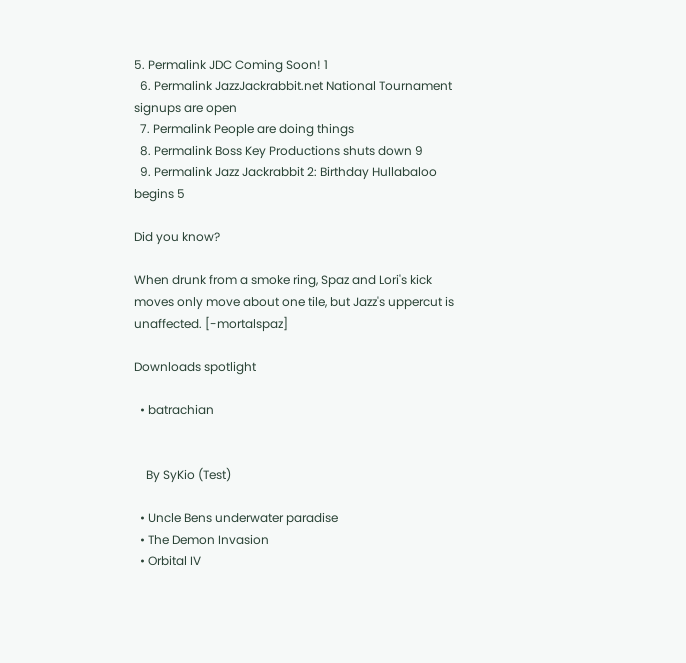5. Permalink JDC Coming Soon! 1
  6. Permalink JazzJackrabbit.net National Tournament signups are open
  7. Permalink People are doing things
  8. Permalink Boss Key Productions shuts down 9
  9. Permalink Jazz Jackrabbit 2: Birthday Hullabaloo begins 5

Did you know?

When drunk from a smoke ring, Spaz and Lori's kick moves only move about one tile, but Jazz's uppercut is unaffected. [-mortalspaz]

Downloads spotlight

  • batrachian


    By SyKio (Test)

  • Uncle Bens underwater paradise
  • The Demon Invasion
  • Orbital IV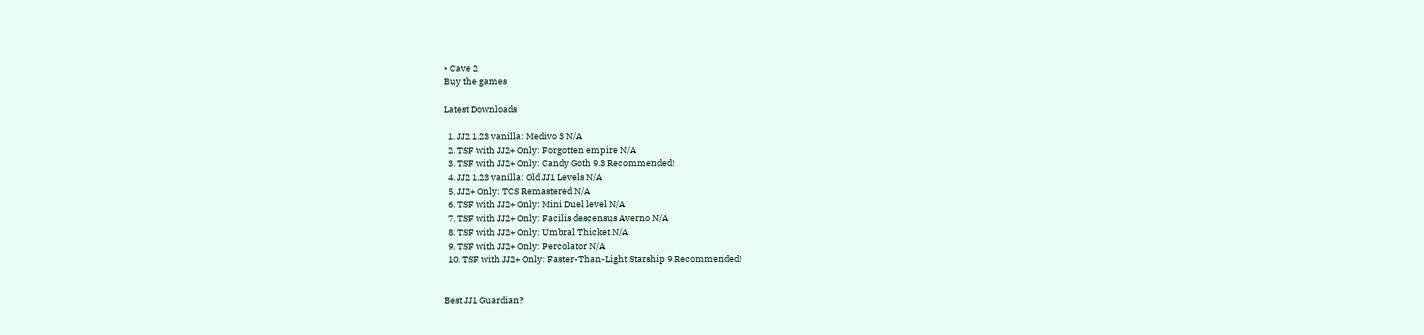• Cave 2
Buy the games

Latest Downloads

  1. JJ2 1.23 vanilla: Medivo 3 N/A
  2. TSF with JJ2+ Only: Forgotten empire N/A
  3. TSF with JJ2+ Only: Candy Goth 9.3 Recommended!
  4. JJ2 1.23 vanilla: Old JJ1 Levels N/A
  5. JJ2+ Only: TCS Remastered N/A
  6. TSF with JJ2+ Only: Mini Duel level N/A
  7. TSF with JJ2+ Only: Facilis descensus Averno N/A
  8. TSF with JJ2+ Only: Umbral Thicket N/A
  9. TSF with JJ2+ Only: Percolator N/A
  10. TSF with JJ2+ Only: Faster-Than-Light Starship 9 Recommended!


Best JJ1 Guardian?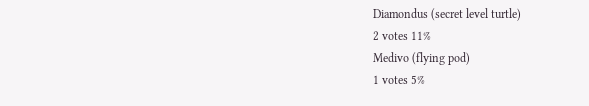Diamondus (secret level turtle)
2 votes 11%
Medivo (flying pod)
1 votes 5%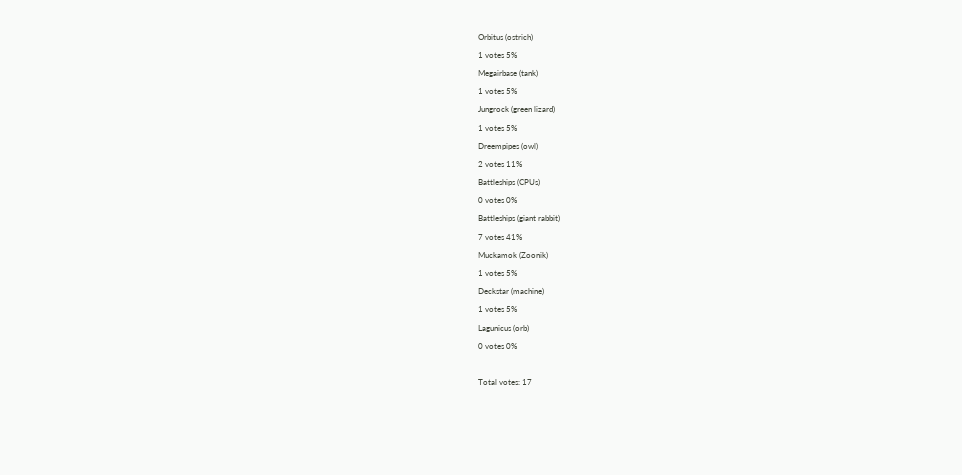Orbitus (ostrich)
1 votes 5%
Megairbase (tank)
1 votes 5%
Jungrock (green lizard)
1 votes 5%
Dreempipes (owl)
2 votes 11%
Battleships (CPUs)
0 votes 0%
Battleships (giant rabbit)
7 votes 41%
Muckamok (Zoonik)
1 votes 5%
Deckstar (machine)
1 votes 5%
Lagunicus (orb)
0 votes 0%

Total votes: 17